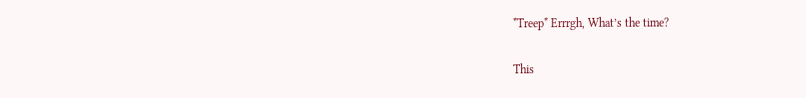*Treep* Errrgh, What’s the time?

This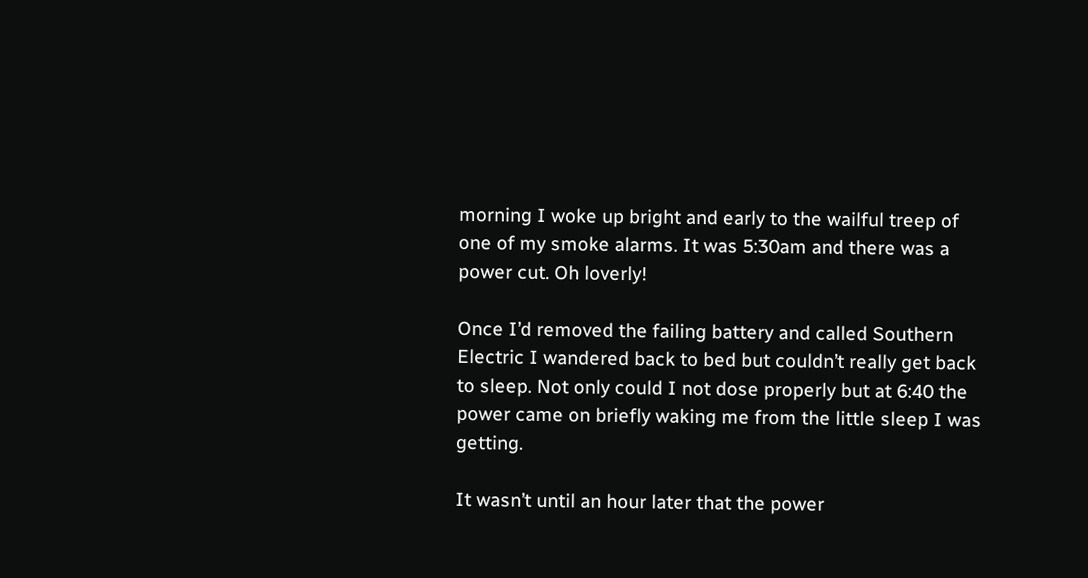morning I woke up bright and early to the wailful treep of one of my smoke alarms. It was 5:30am and there was a power cut. Oh loverly!

Once I’d removed the failing battery and called Southern Electric I wandered back to bed but couldn’t really get back to sleep. Not only could I not dose properly but at 6:40 the power came on briefly waking me from the little sleep I was getting.

It wasn’t until an hour later that the power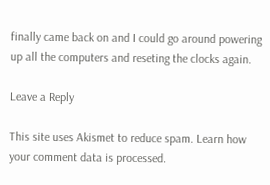finally came back on and I could go around powering up all the computers and reseting the clocks again.

Leave a Reply

This site uses Akismet to reduce spam. Learn how your comment data is processed.